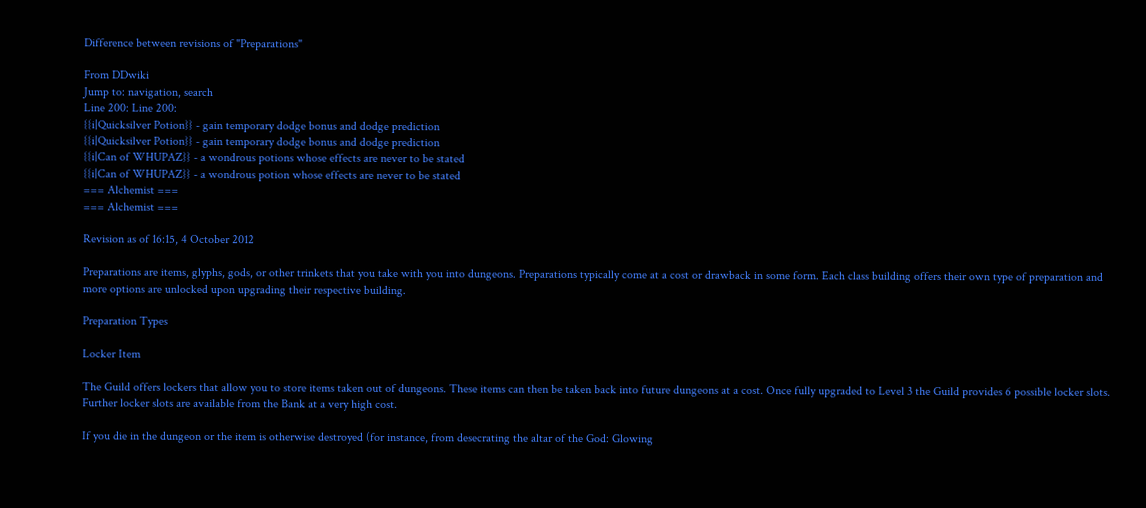Difference between revisions of "Preparations"

From DDwiki
Jump to: navigation, search
Line 200: Line 200:
{{i|Quicksilver Potion}} - gain temporary dodge bonus and dodge prediction
{{i|Quicksilver Potion}} - gain temporary dodge bonus and dodge prediction
{{i|Can of WHUPAZ}} - a wondrous potions whose effects are never to be stated
{{i|Can of WHUPAZ}} - a wondrous potion whose effects are never to be stated
=== Alchemist ===
=== Alchemist ===

Revision as of 16:15, 4 October 2012

Preparations are items, glyphs, gods, or other trinkets that you take with you into dungeons. Preparations typically come at a cost or drawback in some form. Each class building offers their own type of preparation and more options are unlocked upon upgrading their respective building.

Preparation Types

Locker Item

The Guild offers lockers that allow you to store items taken out of dungeons. These items can then be taken back into future dungeons at a cost. Once fully upgraded to Level 3 the Guild provides 6 possible locker slots. Further locker slots are available from the Bank at a very high cost.

If you die in the dungeon or the item is otherwise destroyed (for instance, from desecrating the altar of the God: Glowing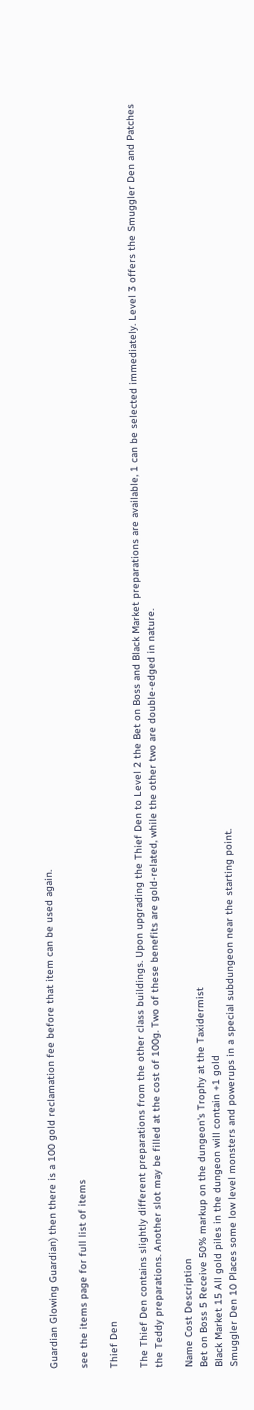Guardian Glowing Guardian) then there is a 100 gold reclamation fee before that item can be used again.

see the items page for full list of items

Thief Den

The Thief Den contains slightly different preparations from the other class buildings. Upon upgrading the Thief Den to Level 2 the Bet on Boss and Black Market preparations are available, 1 can be selected immediately. Level 3 offers the Smuggler Den and Patches the Teddy preparations. Another slot may be filled at the cost of 100g. Two of these benefits are gold-related, while the other two are double-edged in nature.

Name Cost Description
Bet on Boss 5 Receive 50% markup on the dungeon's Trophy at the Taxidermist
Black Market 15 All gold piles in the dungeon will contain +1 gold
Smuggler Den 10 Places some low level monsters and powerups in a special subdungeon near the starting point.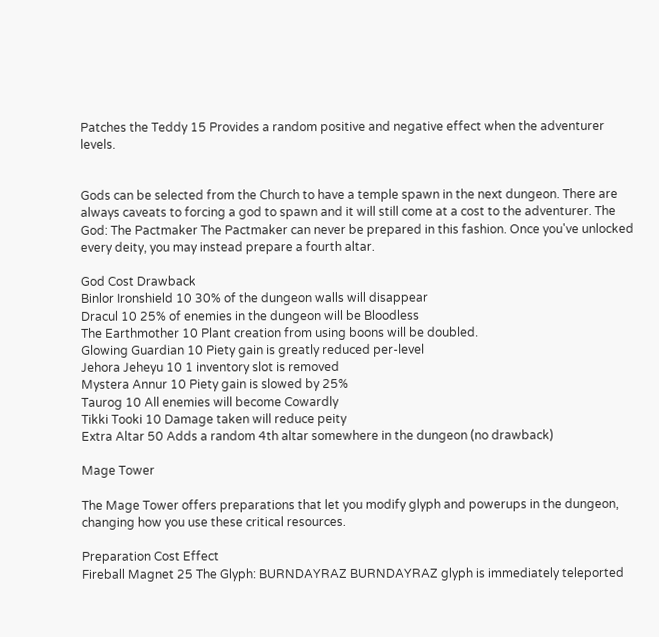Patches the Teddy 15 Provides a random positive and negative effect when the adventurer levels.


Gods can be selected from the Church to have a temple spawn in the next dungeon. There are always caveats to forcing a god to spawn and it will still come at a cost to the adventurer. The God: The Pactmaker The Pactmaker can never be prepared in this fashion. Once you've unlocked every deity, you may instead prepare a fourth altar.

God Cost Drawback
Binlor Ironshield 10 30% of the dungeon walls will disappear
Dracul 10 25% of enemies in the dungeon will be Bloodless
The Earthmother 10 Plant creation from using boons will be doubled.
Glowing Guardian 10 Piety gain is greatly reduced per-level
Jehora Jeheyu 10 1 inventory slot is removed
Mystera Annur 10 Piety gain is slowed by 25%
Taurog 10 All enemies will become Cowardly
Tikki Tooki 10 Damage taken will reduce peity
Extra Altar 50 Adds a random 4th altar somewhere in the dungeon (no drawback)

Mage Tower

The Mage Tower offers preparations that let you modify glyph and powerups in the dungeon, changing how you use these critical resources.

Preparation Cost Effect
Fireball Magnet 25 The Glyph: BURNDAYRAZ BURNDAYRAZ glyph is immediately teleported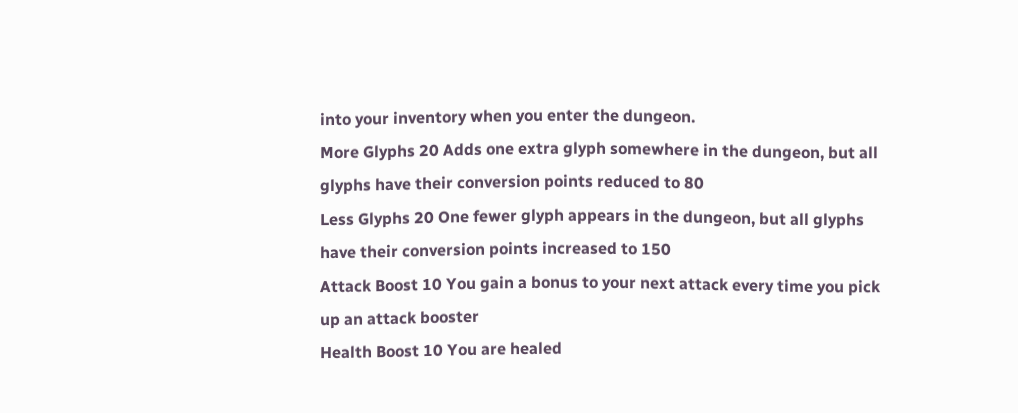into your inventory when you enter the dungeon.
More Glyphs 20 Adds one extra glyph somewhere in the dungeon, but all glyphs have their conversion points reduced to 80
Less Glyphs 20 One fewer glyph appears in the dungeon, but all glyphs have their conversion points increased to 150
Attack Boost 10 You gain a bonus to your next attack every time you pick up an attack booster
Health Boost 10 You are healed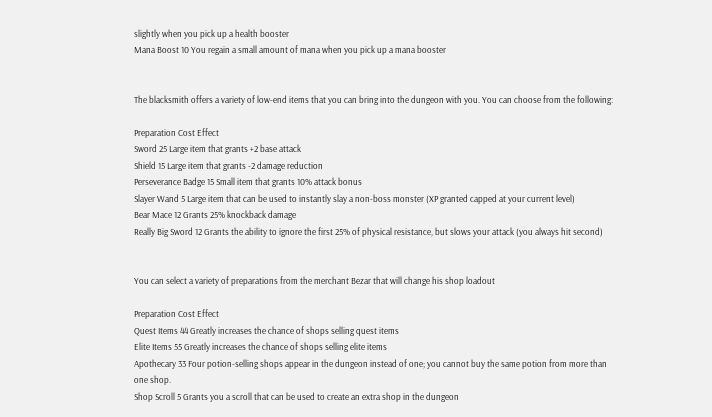slightly when you pick up a health booster
Mana Boost 10 You regain a small amount of mana when you pick up a mana booster


The blacksmith offers a variety of low-end items that you can bring into the dungeon with you. You can choose from the following:

Preparation Cost Effect
Sword 25 Large item that grants +2 base attack
Shield 15 Large item that grants -2 damage reduction
Perseverance Badge 15 Small item that grants 10% attack bonus
Slayer Wand 5 Large item that can be used to instantly slay a non-boss monster (XP granted capped at your current level)
Bear Mace 12 Grants 25% knockback damage
Really Big Sword 12 Grants the ability to ignore the first 25% of physical resistance, but slows your attack (you always hit second)


You can select a variety of preparations from the merchant Bezar that will change his shop loadout

Preparation Cost Effect
Quest Items 44 Greatly increases the chance of shops selling quest items
Elite Items 55 Greatly increases the chance of shops selling elite items
Apothecary 33 Four potion-selling shops appear in the dungeon instead of one; you cannot buy the same potion from more than one shop.
Shop Scroll 5 Grants you a scroll that can be used to create an extra shop in the dungeon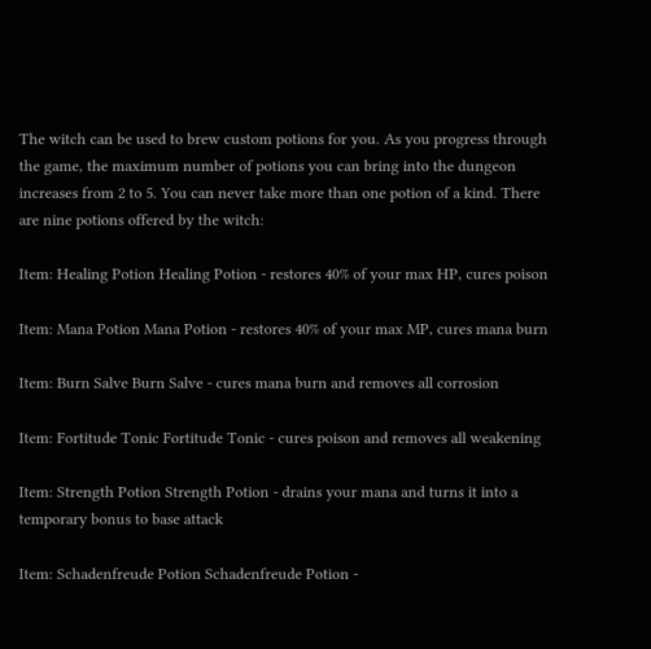The witch can be used to brew custom potions for you. As you progress through the game, the maximum number of potions you can bring into the dungeon increases from 2 to 5. You can never take more than one potion of a kind. There are nine potions offered by the witch:

Item: Healing Potion Healing Potion - restores 40% of your max HP, cures poison

Item: Mana Potion Mana Potion - restores 40% of your max MP, cures mana burn

Item: Burn Salve Burn Salve - cures mana burn and removes all corrosion

Item: Fortitude Tonic Fortitude Tonic - cures poison and removes all weakening

Item: Strength Potion Strength Potion - drains your mana and turns it into a temporary bonus to base attack

Item: Schadenfreude Potion Schadenfreude Potion -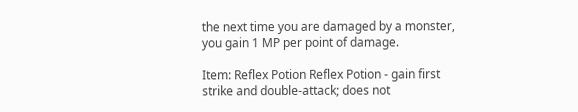the next time you are damaged by a monster, you gain 1 MP per point of damage.

Item: Reflex Potion Reflex Potion - gain first strike and double-attack; does not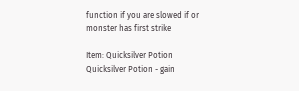function if you are slowed if or monster has first strike

Item: Quicksilver Potion Quicksilver Potion - gain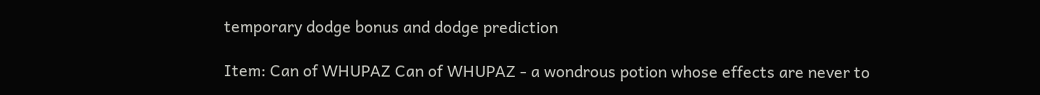temporary dodge bonus and dodge prediction

Item: Can of WHUPAZ Can of WHUPAZ - a wondrous potion whose effects are never to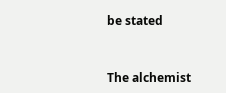be stated


The alchemist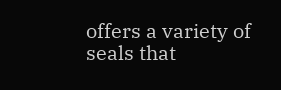offers a variety of seals that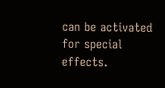can be activated for special effects.